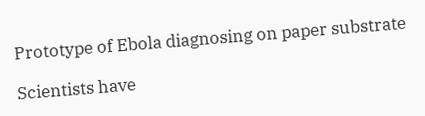Prototype of Ebola diagnosing on paper substrate

Scientists have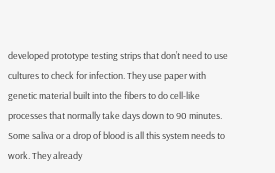developed prototype testing strips that don’t need to use cultures to check for infection. They use paper with genetic material built into the fibers to do cell-like processes that normally take days down to 90 minutes. Some saliva or a drop of blood is all this system needs to work. They already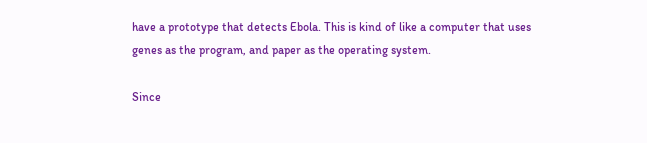have a prototype that detects Ebola. This is kind of like a computer that uses genes as the program, and paper as the operating system.

Since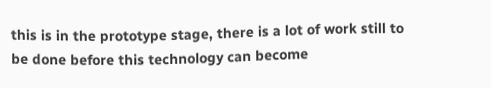this is in the prototype stage, there is a lot of work still to be done before this technology can become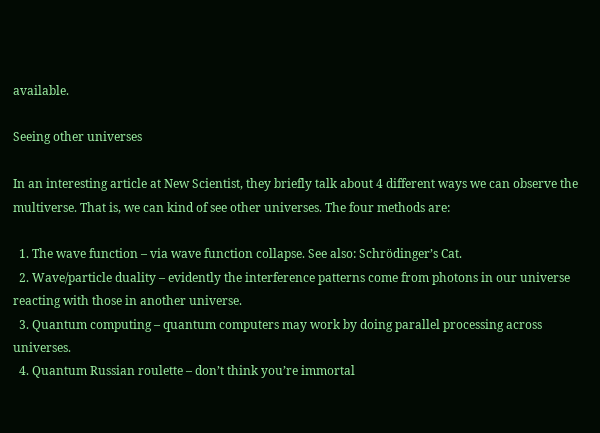available.

Seeing other universes

In an interesting article at New Scientist, they briefly talk about 4 different ways we can observe the multiverse. That is, we can kind of see other universes. The four methods are:

  1. The wave function – via wave function collapse. See also: Schrödinger’s Cat.
  2. Wave/particle duality – evidently the interference patterns come from photons in our universe reacting with those in another universe.
  3. Quantum computing – quantum computers may work by doing parallel processing across universes.
  4. Quantum Russian roulette – don’t think you’re immortal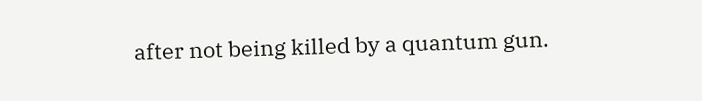after not being killed by a quantum gun.